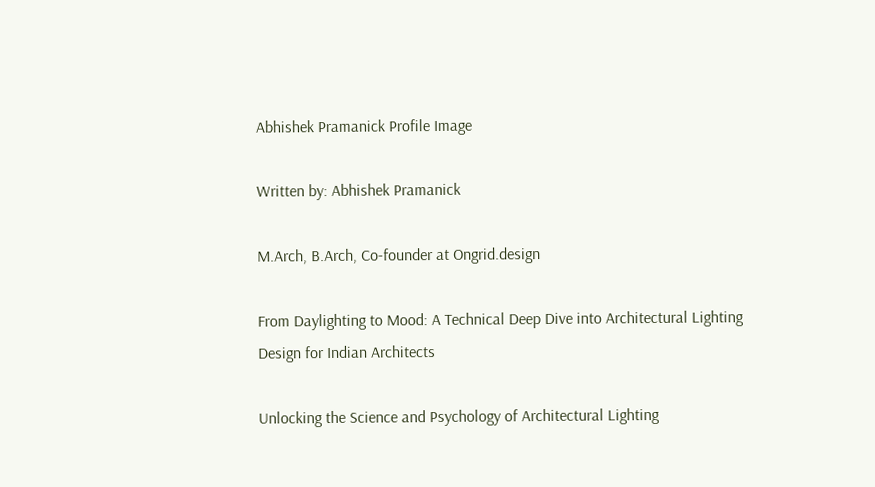Abhishek Pramanick Profile Image

Written by: Abhishek Pramanick

M.Arch, B.Arch, Co-founder at Ongrid.design

From Daylighting to Mood: A Technical Deep Dive into Architectural Lighting Design for Indian Architects

Unlocking the Science and Psychology of Architectural Lighting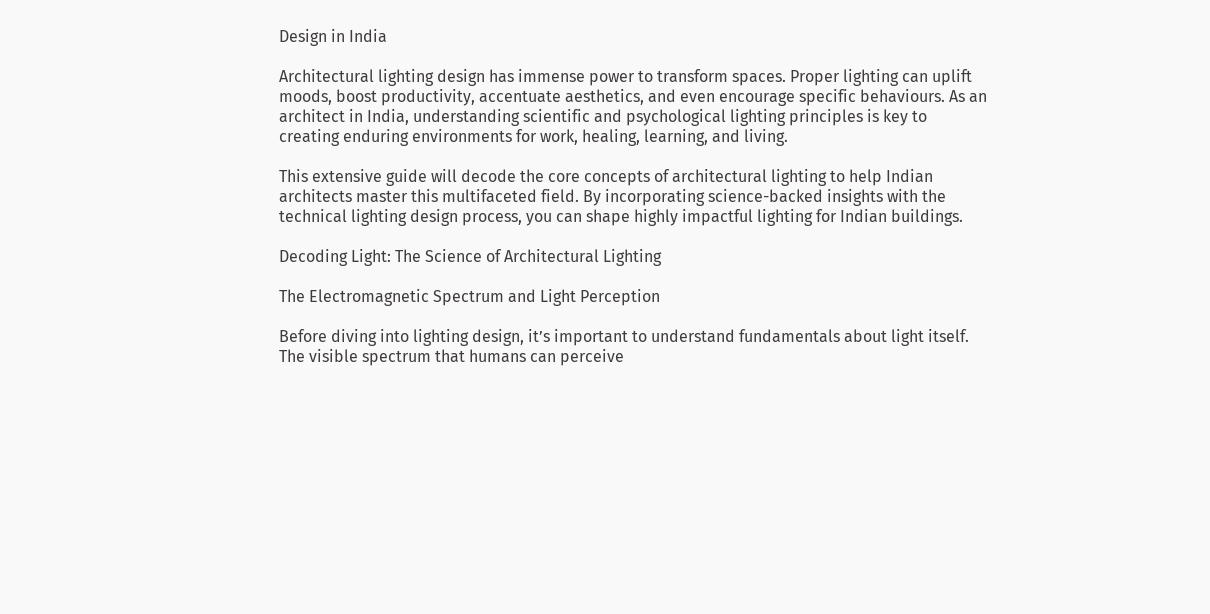Design in India

Architectural lighting design has immense power to transform spaces. Proper lighting can uplift moods, boost productivity, accentuate aesthetics, and even encourage specific behaviours. As an architect in India, understanding scientific and psychological lighting principles is key to creating enduring environments for work, healing, learning, and living.

This extensive guide will decode the core concepts of architectural lighting to help Indian architects master this multifaceted field. By incorporating science-backed insights with the technical lighting design process, you can shape highly impactful lighting for Indian buildings.

Decoding Light: The Science of Architectural Lighting

The Electromagnetic Spectrum and Light Perception

Before diving into lighting design, it’s important to understand fundamentals about light itself. The visible spectrum that humans can perceive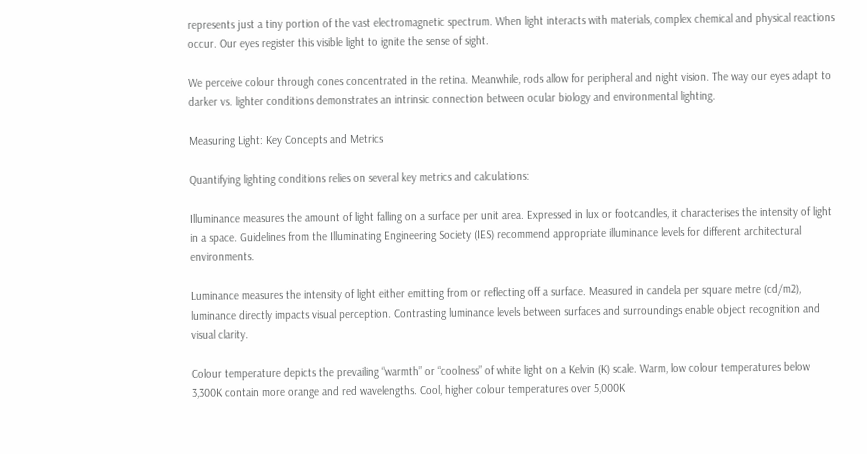represents just a tiny portion of the vast electromagnetic spectrum. When light interacts with materials, complex chemical and physical reactions occur. Our eyes register this visible light to ignite the sense of sight.

We perceive colour through cones concentrated in the retina. Meanwhile, rods allow for peripheral and night vision. The way our eyes adapt to darker vs. lighter conditions demonstrates an intrinsic connection between ocular biology and environmental lighting.

Measuring Light: Key Concepts and Metrics

Quantifying lighting conditions relies on several key metrics and calculations:

Illuminance measures the amount of light falling on a surface per unit area. Expressed in lux or footcandles, it characterises the intensity of light in a space. Guidelines from the Illuminating Engineering Society (IES) recommend appropriate illuminance levels for different architectural environments.

Luminance measures the intensity of light either emitting from or reflecting off a surface. Measured in candela per square metre (cd/m2), luminance directly impacts visual perception. Contrasting luminance levels between surfaces and surroundings enable object recognition and visual clarity.

Colour temperature depicts the prevailing “warmth” or “coolness” of white light on a Kelvin (K) scale. Warm, low colour temperatures below 3,300K contain more orange and red wavelengths. Cool, higher colour temperatures over 5,000K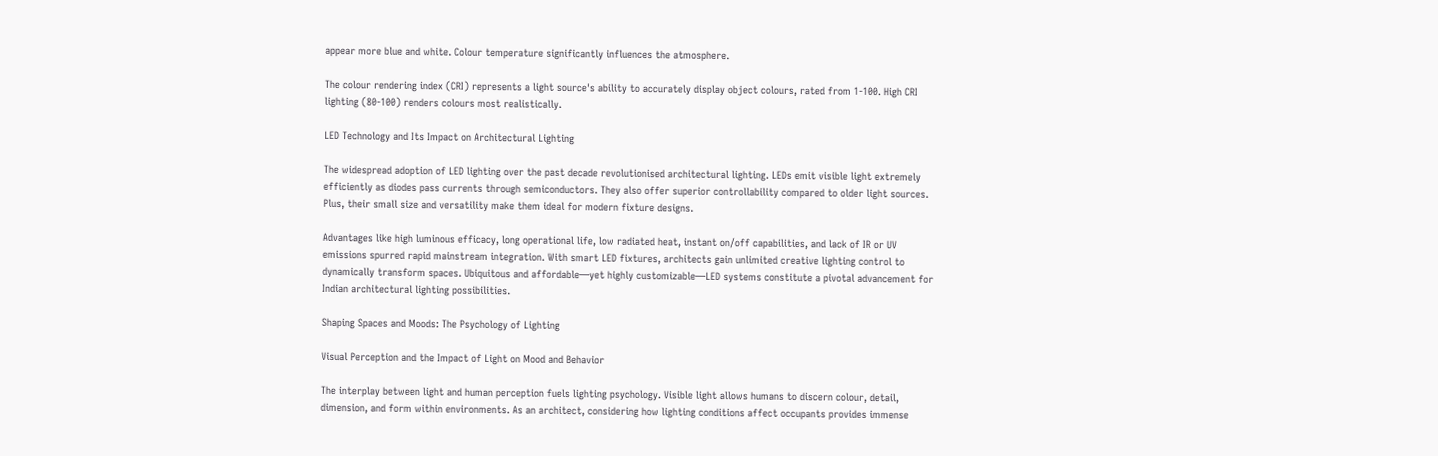appear more blue and white. Colour temperature significantly influences the atmosphere.

The colour rendering index (CRI) represents a light source's ability to accurately display object colours, rated from 1-100. High CRI lighting (80-100) renders colours most realistically.

LED Technology and Its Impact on Architectural Lighting

The widespread adoption of LED lighting over the past decade revolutionised architectural lighting. LEDs emit visible light extremely efficiently as diodes pass currents through semiconductors. They also offer superior controllability compared to older light sources. Plus, their small size and versatility make them ideal for modern fixture designs.

Advantages like high luminous efficacy, long operational life, low radiated heat, instant on/off capabilities, and lack of IR or UV emissions spurred rapid mainstream integration. With smart LED fixtures, architects gain unlimited creative lighting control to dynamically transform spaces. Ubiquitous and affordable—yet highly customizable—LED systems constitute a pivotal advancement for Indian architectural lighting possibilities.

Shaping Spaces and Moods: The Psychology of Lighting

Visual Perception and the Impact of Light on Mood and Behavior

The interplay between light and human perception fuels lighting psychology. Visible light allows humans to discern colour, detail, dimension, and form within environments. As an architect, considering how lighting conditions affect occupants provides immense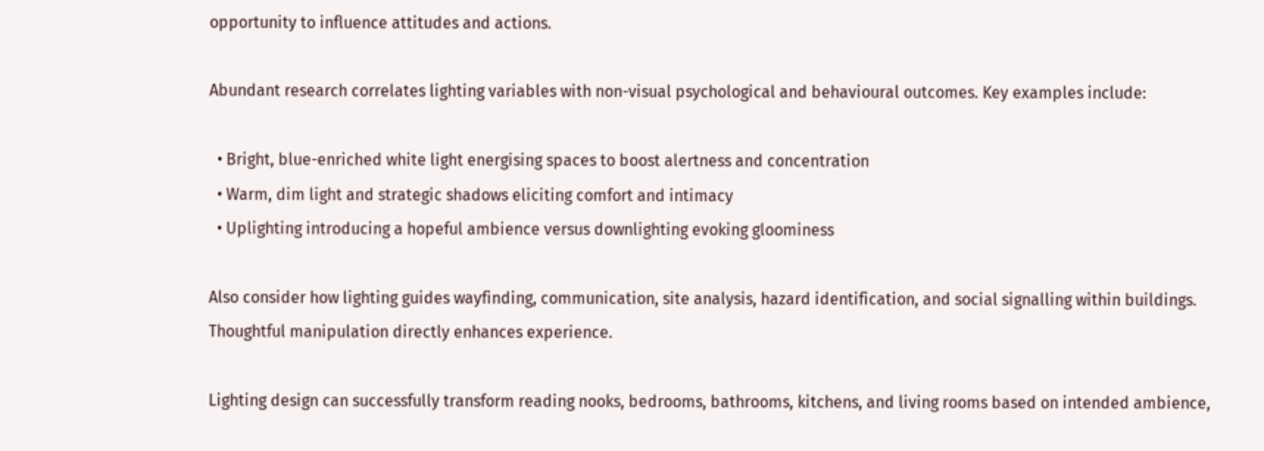opportunity to influence attitudes and actions.

Abundant research correlates lighting variables with non-visual psychological and behavioural outcomes. Key examples include:

  • Bright, blue-enriched white light energising spaces to boost alertness and concentration
  • Warm, dim light and strategic shadows eliciting comfort and intimacy
  • Uplighting introducing a hopeful ambience versus downlighting evoking gloominess

Also consider how lighting guides wayfinding, communication, site analysis, hazard identification, and social signalling within buildings. Thoughtful manipulation directly enhances experience.

Lighting design can successfully transform reading nooks, bedrooms, bathrooms, kitchens, and living rooms based on intended ambience,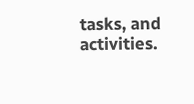tasks, and activities.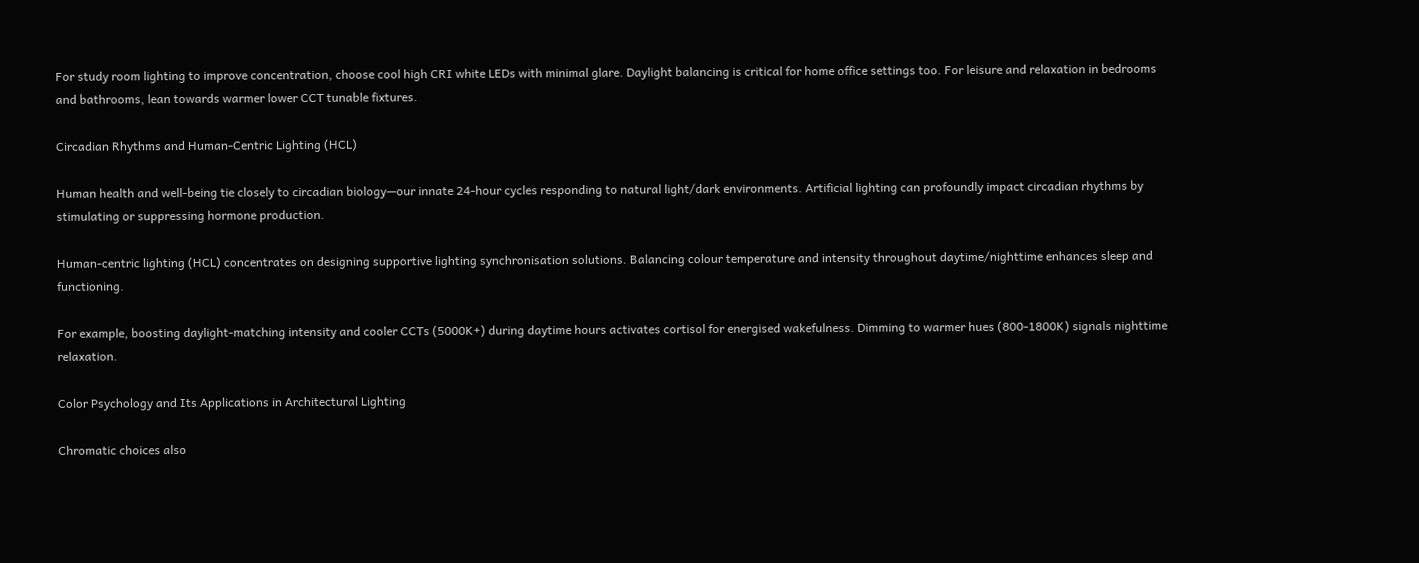For study room lighting to improve concentration, choose cool high CRI white LEDs with minimal glare. Daylight balancing is critical for home office settings too. For leisure and relaxation in bedrooms and bathrooms, lean towards warmer lower CCT tunable fixtures.

Circadian Rhythms and Human-Centric Lighting (HCL)

Human health and well-being tie closely to circadian biology—our innate 24-hour cycles responding to natural light/dark environments. Artificial lighting can profoundly impact circadian rhythms by stimulating or suppressing hormone production.

Human-centric lighting (HCL) concentrates on designing supportive lighting synchronisation solutions. Balancing colour temperature and intensity throughout daytime/nighttime enhances sleep and functioning.

For example, boosting daylight-matching intensity and cooler CCTs (5000K+) during daytime hours activates cortisol for energised wakefulness. Dimming to warmer hues (800-1800K) signals nighttime relaxation.

Color Psychology and Its Applications in Architectural Lighting

Chromatic choices also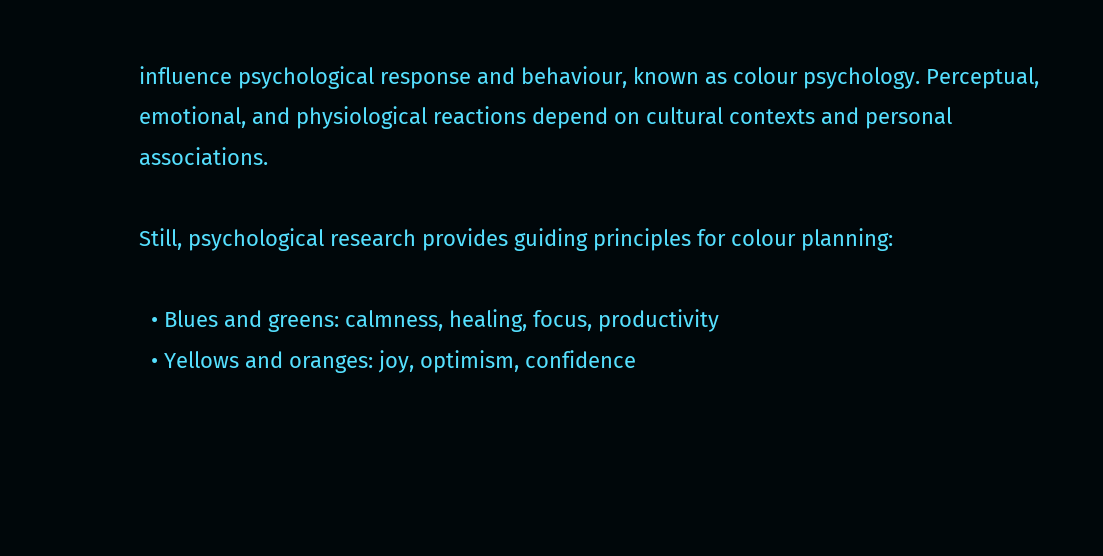influence psychological response and behaviour, known as colour psychology. Perceptual, emotional, and physiological reactions depend on cultural contexts and personal associations.

Still, psychological research provides guiding principles for colour planning:

  • Blues and greens: calmness, healing, focus, productivity
  • Yellows and oranges: joy, optimism, confidence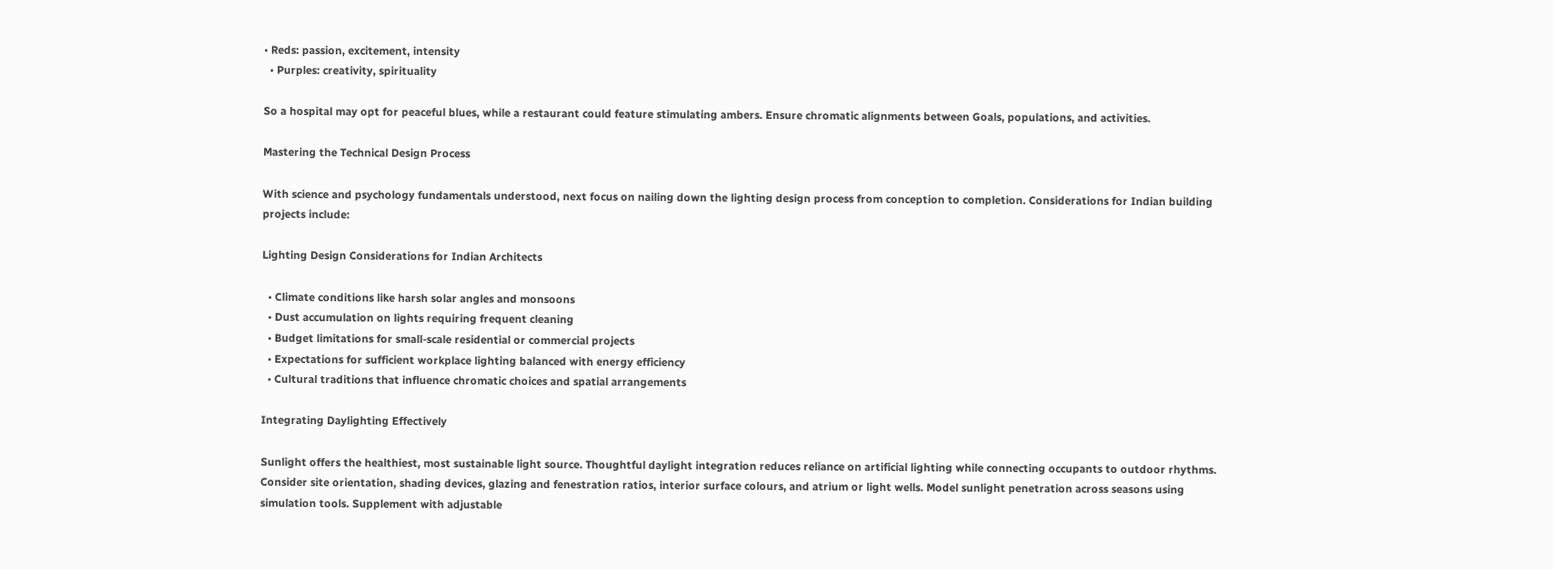• Reds: passion, excitement, intensity
  • Purples: creativity, spirituality

So a hospital may opt for peaceful blues, while a restaurant could feature stimulating ambers. Ensure chromatic alignments between Goals, populations, and activities.

Mastering the Technical Design Process

With science and psychology fundamentals understood, next focus on nailing down the lighting design process from conception to completion. Considerations for Indian building projects include:

Lighting Design Considerations for Indian Architects

  • Climate conditions like harsh solar angles and monsoons
  • Dust accumulation on lights requiring frequent cleaning
  • Budget limitations for small-scale residential or commercial projects
  • Expectations for sufficient workplace lighting balanced with energy efficiency
  • Cultural traditions that influence chromatic choices and spatial arrangements

Integrating Daylighting Effectively

Sunlight offers the healthiest, most sustainable light source. Thoughtful daylight integration reduces reliance on artificial lighting while connecting occupants to outdoor rhythms. Consider site orientation, shading devices, glazing and fenestration ratios, interior surface colours, and atrium or light wells. Model sunlight penetration across seasons using simulation tools. Supplement with adjustable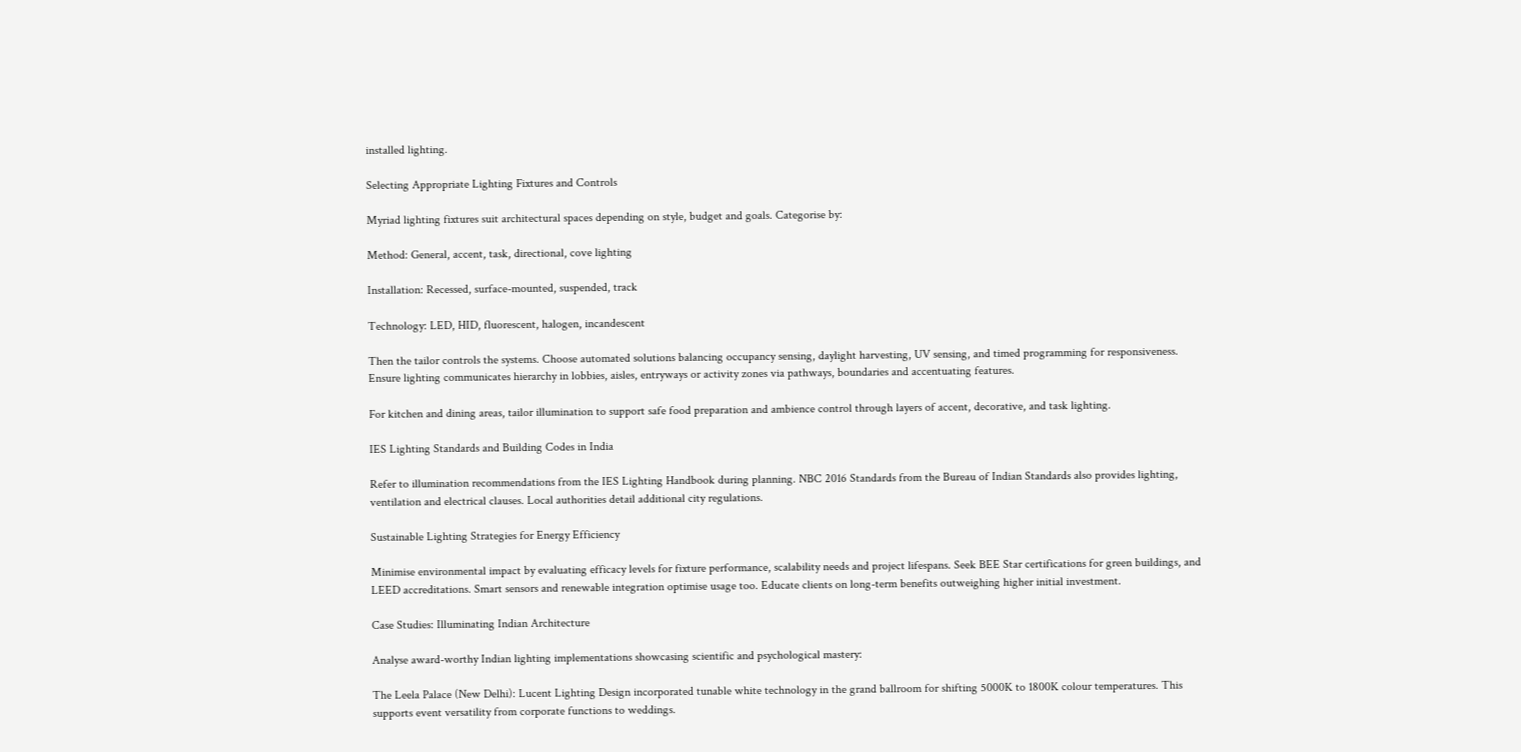installed lighting.

Selecting Appropriate Lighting Fixtures and Controls

Myriad lighting fixtures suit architectural spaces depending on style, budget and goals. Categorise by:

Method: General, accent, task, directional, cove lighting

Installation: Recessed, surface-mounted, suspended, track

Technology: LED, HID, fluorescent, halogen, incandescent

Then the tailor controls the systems. Choose automated solutions balancing occupancy sensing, daylight harvesting, UV sensing, and timed programming for responsiveness. Ensure lighting communicates hierarchy in lobbies, aisles, entryways or activity zones via pathways, boundaries and accentuating features.

For kitchen and dining areas, tailor illumination to support safe food preparation and ambience control through layers of accent, decorative, and task lighting.

IES Lighting Standards and Building Codes in India

Refer to illumination recommendations from the IES Lighting Handbook during planning. NBC 2016 Standards from the Bureau of Indian Standards also provides lighting, ventilation and electrical clauses. Local authorities detail additional city regulations.

Sustainable Lighting Strategies for Energy Efficiency

Minimise environmental impact by evaluating efficacy levels for fixture performance, scalability needs and project lifespans. Seek BEE Star certifications for green buildings, and LEED accreditations. Smart sensors and renewable integration optimise usage too. Educate clients on long-term benefits outweighing higher initial investment.

Case Studies: Illuminating Indian Architecture

Analyse award-worthy Indian lighting implementations showcasing scientific and psychological mastery:

The Leela Palace (New Delhi): Lucent Lighting Design incorporated tunable white technology in the grand ballroom for shifting 5000K to 1800K colour temperatures. This supports event versatility from corporate functions to weddings.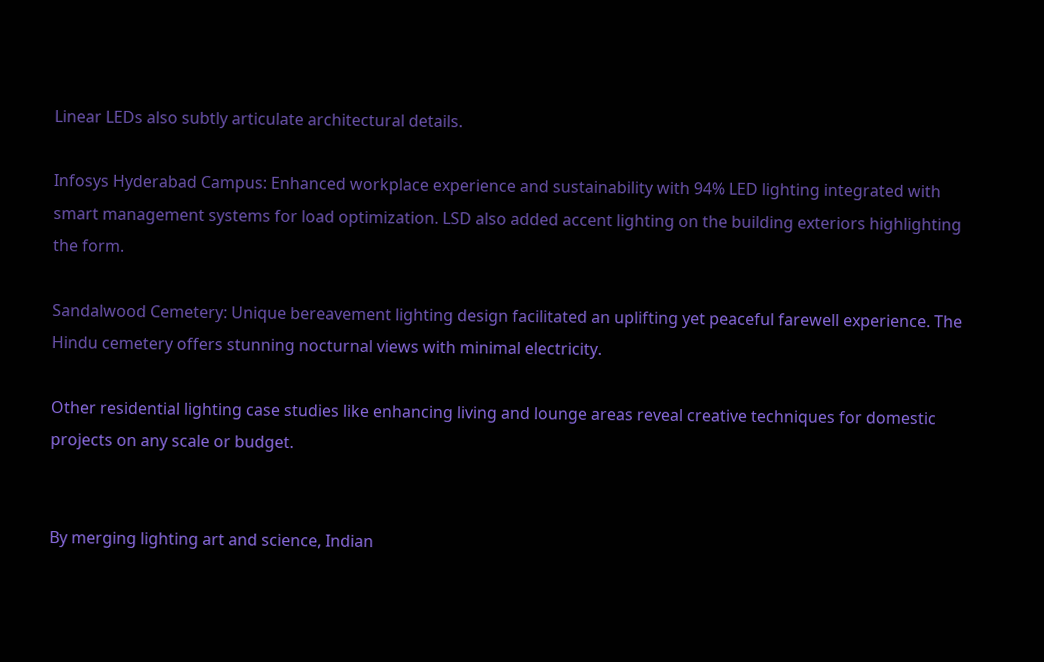Linear LEDs also subtly articulate architectural details.

Infosys Hyderabad Campus: Enhanced workplace experience and sustainability with 94% LED lighting integrated with smart management systems for load optimization. LSD also added accent lighting on the building exteriors highlighting the form.

Sandalwood Cemetery: Unique bereavement lighting design facilitated an uplifting yet peaceful farewell experience. The Hindu cemetery offers stunning nocturnal views with minimal electricity.

Other residential lighting case studies like enhancing living and lounge areas reveal creative techniques for domestic projects on any scale or budget.


By merging lighting art and science, Indian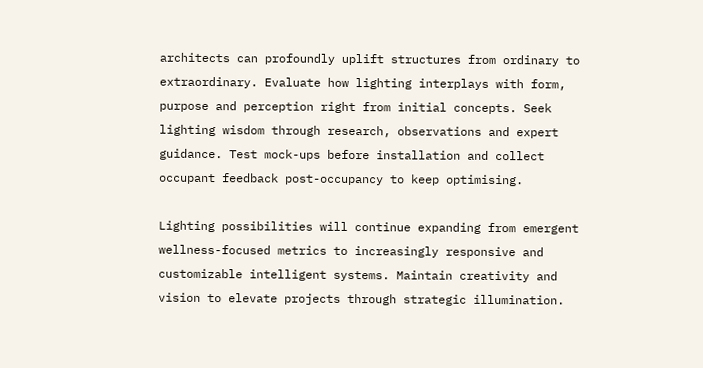architects can profoundly uplift structures from ordinary to extraordinary. Evaluate how lighting interplays with form, purpose and perception right from initial concepts. Seek lighting wisdom through research, observations and expert guidance. Test mock-ups before installation and collect occupant feedback post-occupancy to keep optimising.

Lighting possibilities will continue expanding from emergent wellness-focused metrics to increasingly responsive and customizable intelligent systems. Maintain creativity and vision to elevate projects through strategic illumination.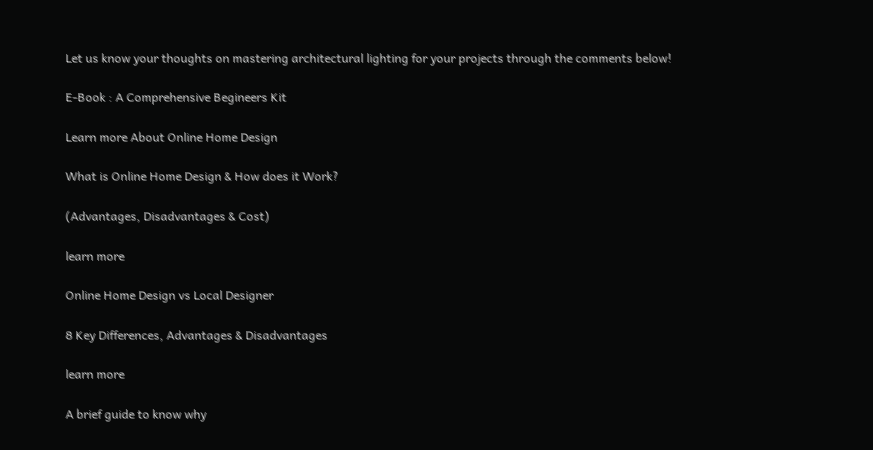Let us know your thoughts on mastering architectural lighting for your projects through the comments below!

E-Book : A Comprehensive Begineers Kit

Learn more About Online Home Design

What is Online Home Design & How does it Work?

(Advantages, Disadvantages & Cost)

learn more

Online Home Design vs Local Designer

8 Key Differences, Advantages & Disadvantages

learn more

A brief guide to know why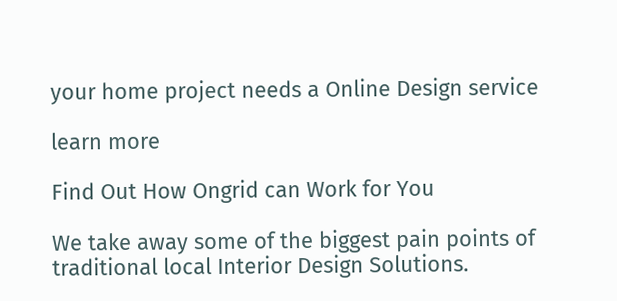your home project needs a Online Design service

learn more

Find Out How Ongrid can Work for You

We take away some of the biggest pain points of traditional local Interior Design Solutions.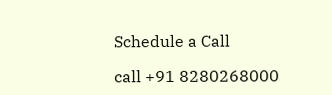Schedule a Call

call +91 8280268000